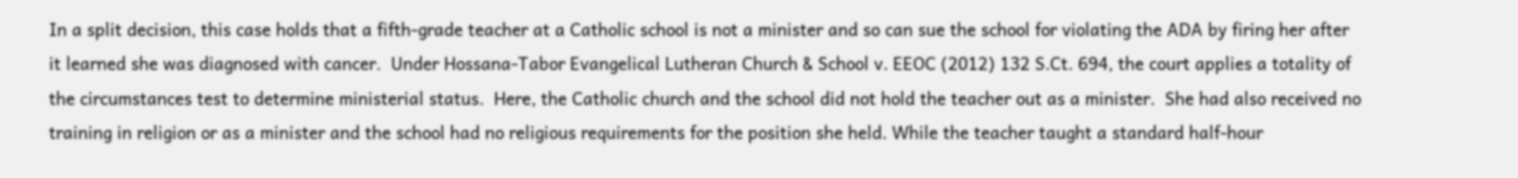In a split decision, this case holds that a fifth-grade teacher at a Catholic school is not a minister and so can sue the school for violating the ADA by firing her after it learned she was diagnosed with cancer.  Under Hossana-Tabor Evangelical Lutheran Church & School v. EEOC (2012) 132 S.Ct. 694, the court applies a totality of the circumstances test to determine ministerial status.  Here, the Catholic church and the school did not hold the teacher out as a minister.  She had also received no training in religion or as a minister and the school had no religious requirements for the position she held. While the teacher taught a standard half-hour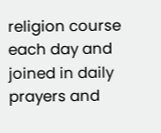religion course each day and joined in daily prayers and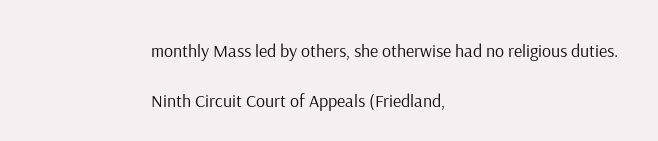monthly Mass led by others, she otherwise had no religious duties.

Ninth Circuit Court of Appeals (Friedland,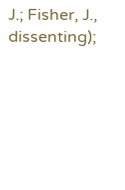J.; Fisher, J., dissenting);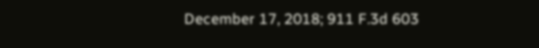December 17, 2018; 911 F.3d 603